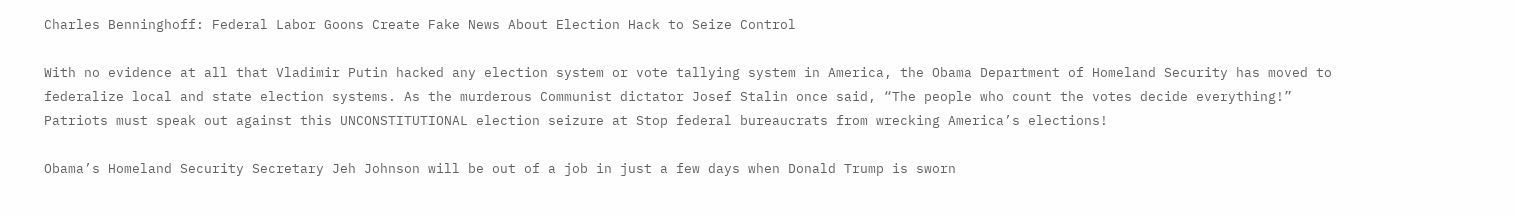Charles Benninghoff: Federal Labor Goons Create Fake News About Election Hack to Seize Control

With no evidence at all that Vladimir Putin hacked any election system or vote tallying system in America, the Obama Department of Homeland Security has moved to federalize local and state election systems. As the murderous Communist dictator Josef Stalin once said, “The people who count the votes decide everything!” Patriots must speak out against this UNCONSTITUTIONAL election seizure at Stop federal bureaucrats from wrecking America’s elections!

Obama’s Homeland Security Secretary Jeh Johnson will be out of a job in just a few days when Donald Trump is sworn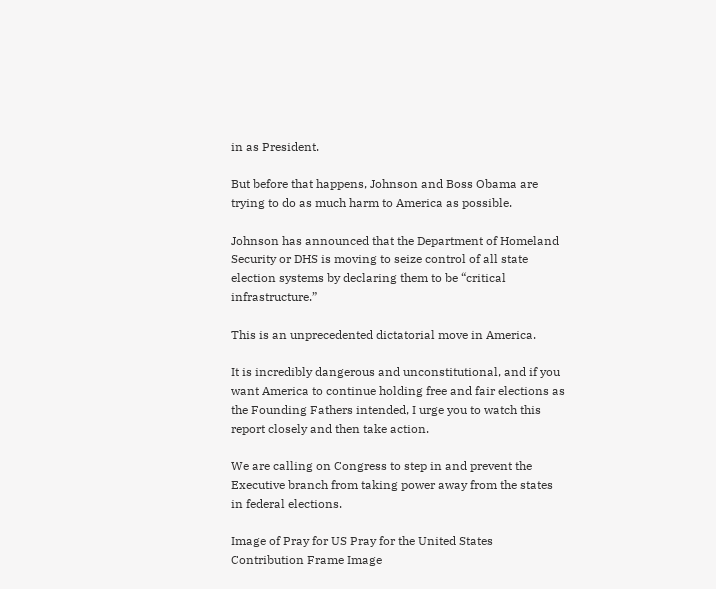in as President.

But before that happens, Johnson and Boss Obama are trying to do as much harm to America as possible.

Johnson has announced that the Department of Homeland Security or DHS is moving to seize control of all state election systems by declaring them to be “critical infrastructure.”

This is an unprecedented dictatorial move in America.

It is incredibly dangerous and unconstitutional, and if you want America to continue holding free and fair elections as the Founding Fathers intended, I urge you to watch this report closely and then take action.

We are calling on Congress to step in and prevent the Executive branch from taking power away from the states in federal elections.

Image of Pray for US Pray for the United States Contribution Frame Image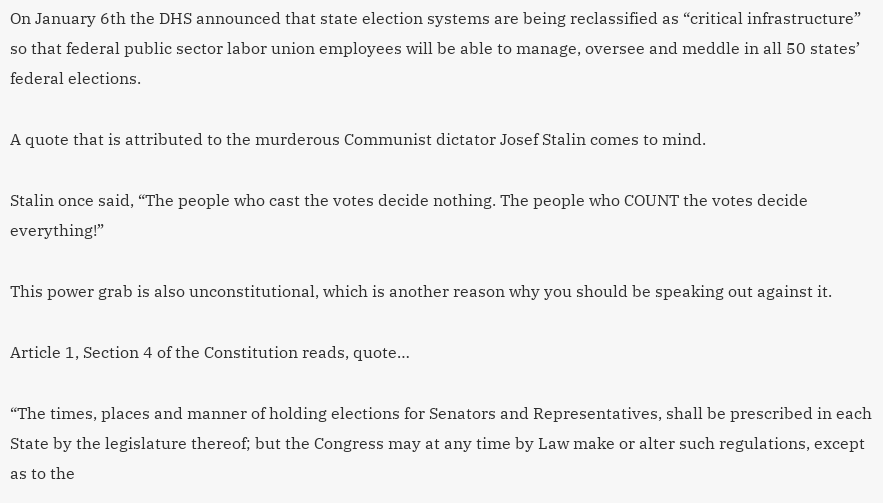On January 6th the DHS announced that state election systems are being reclassified as “critical infrastructure” so that federal public sector labor union employees will be able to manage, oversee and meddle in all 50 states’ federal elections.

A quote that is attributed to the murderous Communist dictator Josef Stalin comes to mind.

Stalin once said, “The people who cast the votes decide nothing. The people who COUNT the votes decide everything!”

This power grab is also unconstitutional, which is another reason why you should be speaking out against it.

Article 1, Section 4 of the Constitution reads, quote…

“The times, places and manner of holding elections for Senators and Representatives, shall be prescribed in each State by the legislature thereof; but the Congress may at any time by Law make or alter such regulations, except as to the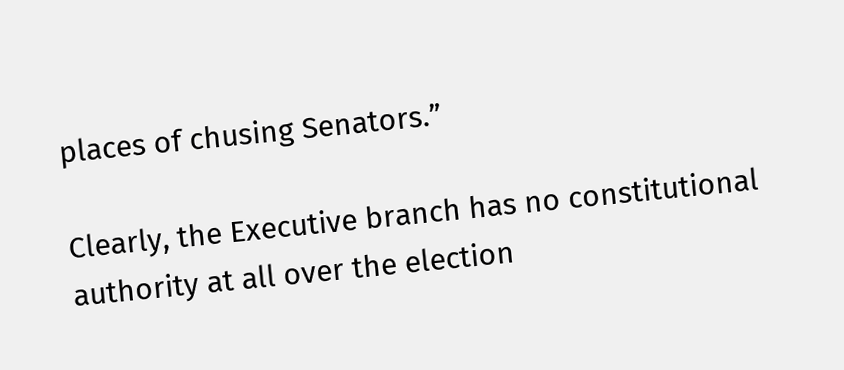places of chusing Senators.”

Clearly, the Executive branch has no constitutional authority at all over the election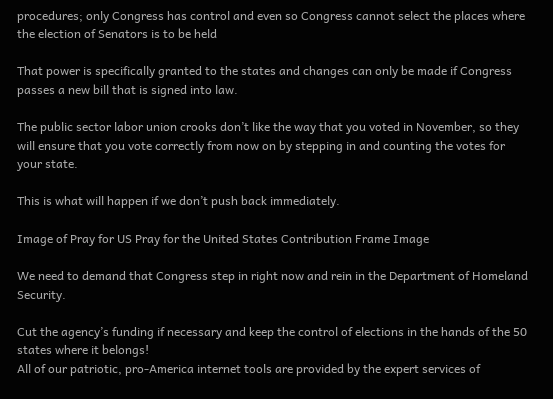procedures; only Congress has control and even so Congress cannot select the places where the election of Senators is to be held

That power is specifically granted to the states and changes can only be made if Congress passes a new bill that is signed into law.

The public sector labor union crooks don’t like the way that you voted in November, so they will ensure that you vote correctly from now on by stepping in and counting the votes for your state.

This is what will happen if we don’t push back immediately.

Image of Pray for US Pray for the United States Contribution Frame Image

We need to demand that Congress step in right now and rein in the Department of Homeland Security.

Cut the agency’s funding if necessary and keep the control of elections in the hands of the 50 states where it belongs!
All of our patriotic, pro-America internet tools are provided by the expert services of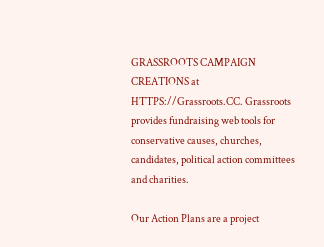GRASSROOTS CAMPAIGN CREATIONS at HTTPS://Grassroots.CC. Grassroots provides fundraising web tools for conservative causes, churches, candidates, political action committees and charities.

Our Action Plans are a project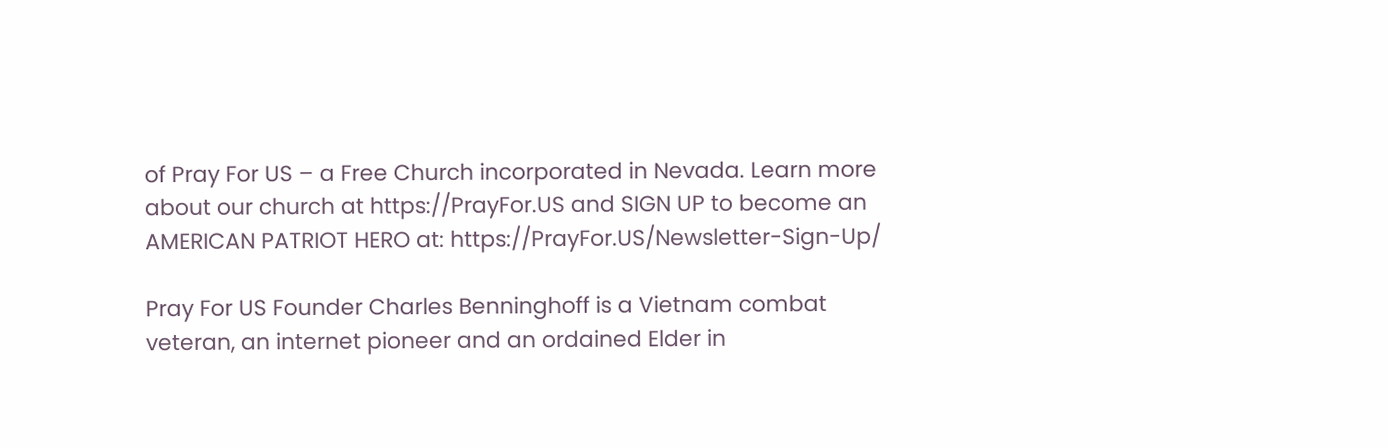of Pray For US – a Free Church incorporated in Nevada. Learn more about our church at https://PrayFor.US and SIGN UP to become an AMERICAN PATRIOT HERO at: https://PrayFor.US/Newsletter-Sign-Up/

Pray For US Founder Charles Benninghoff is a Vietnam combat veteran, an internet pioneer and an ordained Elder in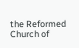the Reformed Church of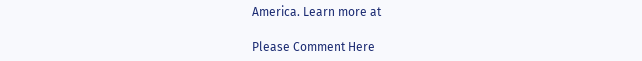America. Learn more at

Please Comment Here